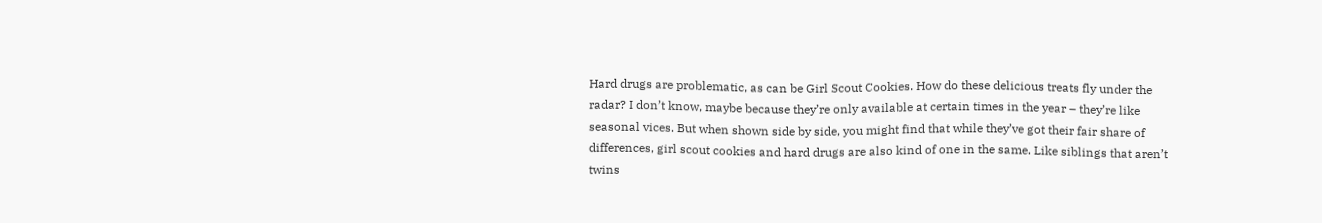Hard drugs are problematic, as can be Girl Scout Cookies. How do these delicious treats fly under the radar? I don’t know, maybe because they’re only available at certain times in the year – they’re like seasonal vices. But when shown side by side, you might find that while they’ve got their fair share of differences, girl scout cookies and hard drugs are also kind of one in the same. Like siblings that aren’t twins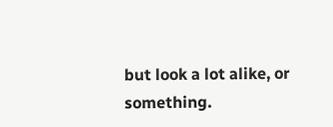but look a lot alike, or something.